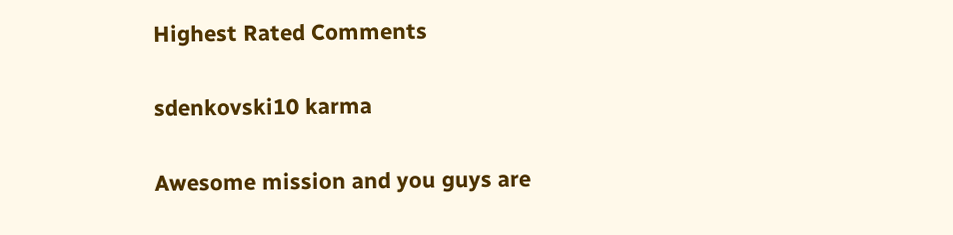Highest Rated Comments

sdenkovski10 karma

Awesome mission and you guys are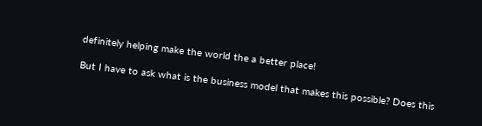definitely helping make the world the a better place!

But I have to ask what is the business model that makes this possible? Does this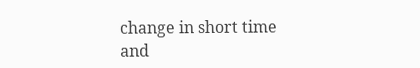change in short time and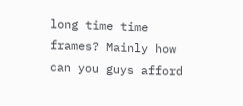long time time frames? Mainly how can you guys afford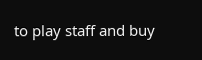to play staff and buy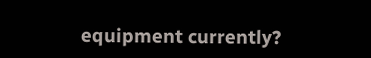equipment currently?